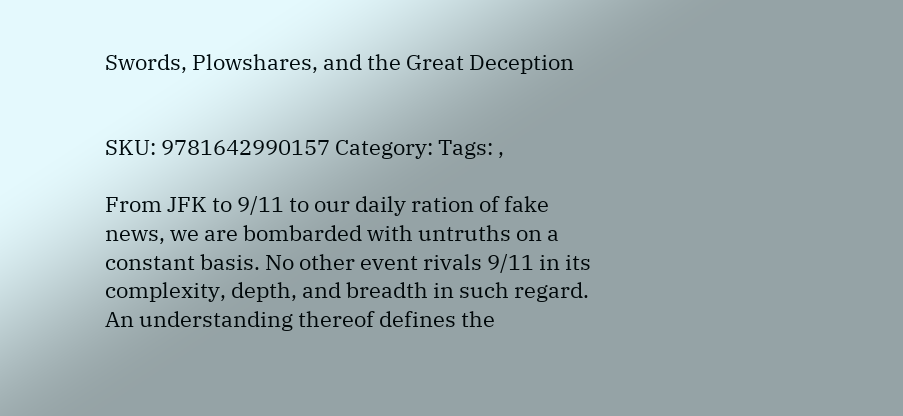Swords, Plowshares, and the Great Deception


SKU: 9781642990157 Category: Tags: ,

From JFK to 9/11 to our daily ration of fake news, we are bombarded with untruths on a constant basis. No other event rivals 9/11 in its complexity, depth, and breadth in such regard. An understanding thereof defines the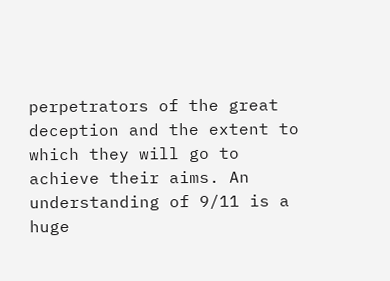perpetrators of the great deception and the extent to which they will go to achieve their aims. An understanding of 9/11 is a huge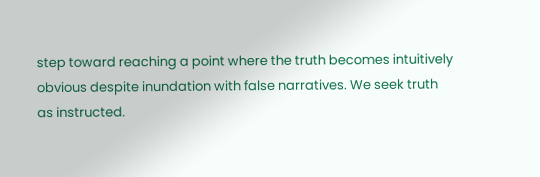step toward reaching a point where the truth becomes intuitively obvious despite inundation with false narratives. We seek truth as instructed.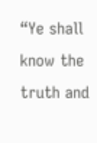“Ye shall know the truth and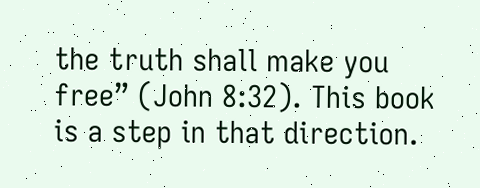the truth shall make you free” (John 8:32). This book is a step in that direction.